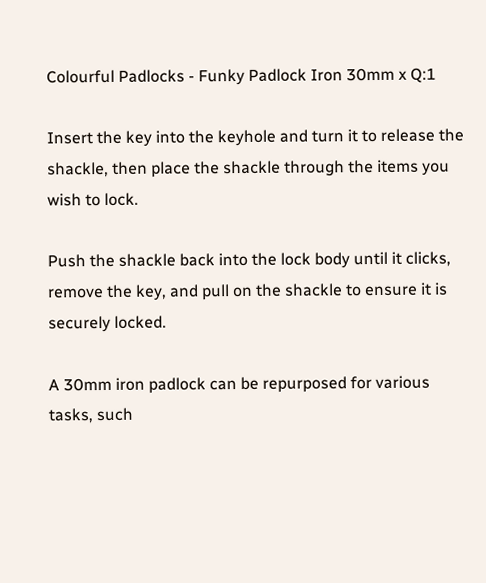Colourful Padlocks - Funky Padlock Iron 30mm x Q:1

Insert the key into the keyhole and turn it to release the shackle, then place the shackle through the items you wish to lock.

Push the shackle back into the lock body until it clicks, remove the key, and pull on the shackle to ensure it is securely locked.

A 30mm iron padlock can be repurposed for various tasks, such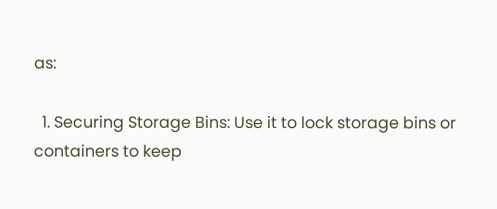as:

  1. Securing Storage Bins: Use it to lock storage bins or containers to keep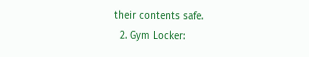their contents safe.
  2. Gym Locker: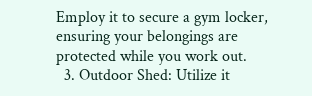Employ it to secure a gym locker, ensuring your belongings are protected while you work out.
  3. Outdoor Shed: Utilize it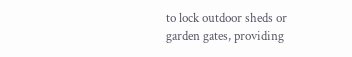to lock outdoor sheds or garden gates, providing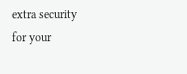extra security for your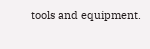tools and equipment.